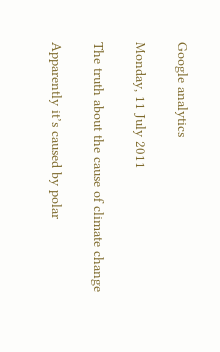Google analytics

Monday, 11 July 2011

The truth about the cause of climate change

Apparently it’s caused by polar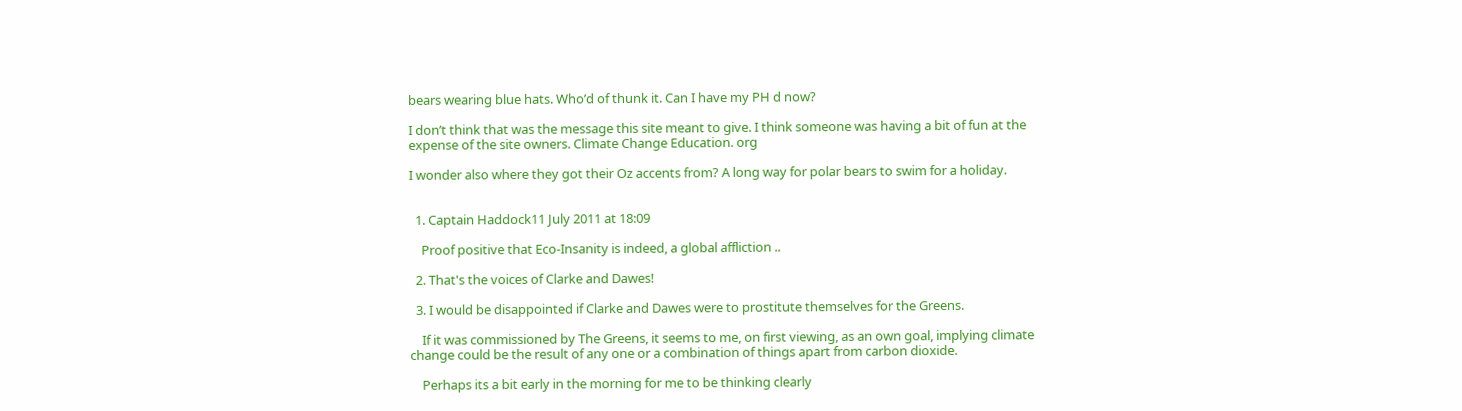bears wearing blue hats. Who’d of thunk it. Can I have my PH d now?

I don’t think that was the message this site meant to give. I think someone was having a bit of fun at the expense of the site owners. Climate Change Education. org

I wonder also where they got their Oz accents from? A long way for polar bears to swim for a holiday.


  1. Captain Haddock11 July 2011 at 18:09

    Proof positive that Eco-Insanity is indeed, a global affliction ..

  2. That's the voices of Clarke and Dawes!

  3. I would be disappointed if Clarke and Dawes were to prostitute themselves for the Greens.

    If it was commissioned by The Greens, it seems to me, on first viewing, as an own goal, implying climate change could be the result of any one or a combination of things apart from carbon dioxide.

    Perhaps its a bit early in the morning for me to be thinking clearly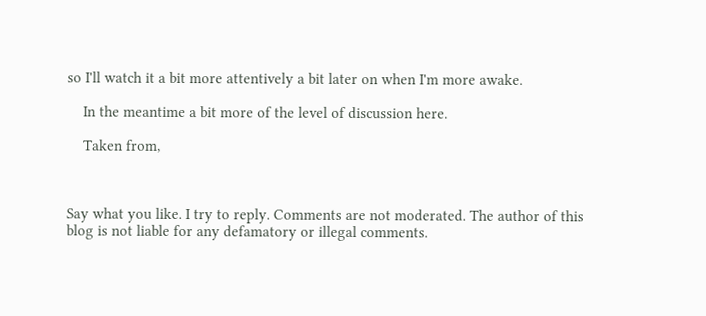so I'll watch it a bit more attentively a bit later on when I'm more awake.

    In the meantime a bit more of the level of discussion here.

    Taken from,



Say what you like. I try to reply. Comments are not moderated. The author of this blog is not liable for any defamatory or illegal comments.